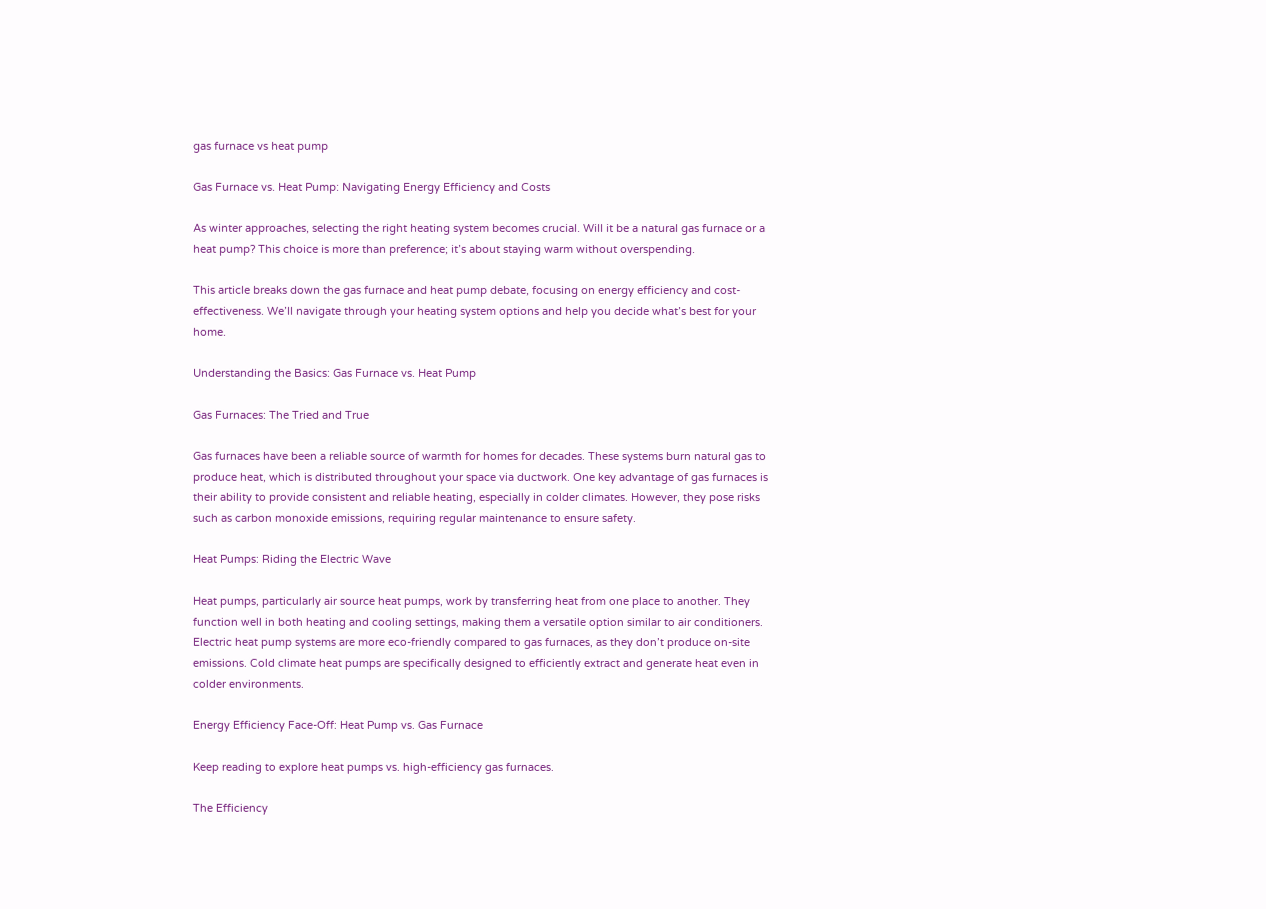gas furnace vs heat pump

Gas Furnace vs. Heat Pump: Navigating Energy Efficiency and Costs

As winter approaches, selecting the right heating system becomes crucial. Will it be a natural gas furnace or a heat pump? This choice is more than preference; it’s about staying warm without overspending.

This article breaks down the gas furnace and heat pump debate, focusing on energy efficiency and cost-effectiveness. We’ll navigate through your heating system options and help you decide what’s best for your home.

Understanding the Basics: Gas Furnace vs. Heat Pump

Gas Furnaces: The Tried and True

Gas furnaces have been a reliable source of warmth for homes for decades. These systems burn natural gas to produce heat, which is distributed throughout your space via ductwork. One key advantage of gas furnaces is their ability to provide consistent and reliable heating, especially in colder climates. However, they pose risks such as carbon monoxide emissions, requiring regular maintenance to ensure safety.

Heat Pumps: Riding the Electric Wave

Heat pumps, particularly air source heat pumps, work by transferring heat from one place to another. They function well in both heating and cooling settings, making them a versatile option similar to air conditioners. Electric heat pump systems are more eco-friendly compared to gas furnaces, as they don’t produce on-site emissions. Cold climate heat pumps are specifically designed to efficiently extract and generate heat even in colder environments.

Energy Efficiency Face-Off: Heat Pump vs. Gas Furnace

Keep reading to explore heat pumps vs. high-efficiency gas furnaces.

The Efficiency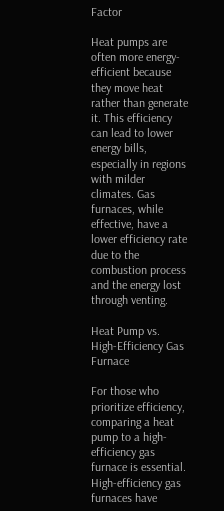Factor

Heat pumps are often more energy-efficient because they move heat rather than generate it. This efficiency can lead to lower energy bills, especially in regions with milder climates. Gas furnaces, while effective, have a lower efficiency rate due to the combustion process and the energy lost through venting.

Heat Pump vs. High-Efficiency Gas Furnace

For those who prioritize efficiency, comparing a heat pump to a high-efficiency gas furnace is essential. High-efficiency gas furnaces have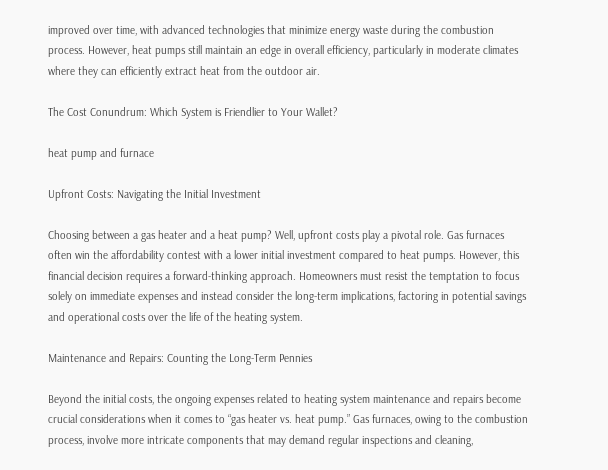improved over time, with advanced technologies that minimize energy waste during the combustion process. However, heat pumps still maintain an edge in overall efficiency, particularly in moderate climates where they can efficiently extract heat from the outdoor air.

The Cost Conundrum: Which System is Friendlier to Your Wallet?

heat pump and furnace

Upfront Costs: Navigating the Initial Investment

Choosing between a gas heater and a heat pump? Well, upfront costs play a pivotal role. Gas furnaces often win the affordability contest with a lower initial investment compared to heat pumps. However, this financial decision requires a forward-thinking approach. Homeowners must resist the temptation to focus solely on immediate expenses and instead consider the long-term implications, factoring in potential savings and operational costs over the life of the heating system.

Maintenance and Repairs: Counting the Long-Term Pennies

Beyond the initial costs, the ongoing expenses related to heating system maintenance and repairs become crucial considerations when it comes to “gas heater vs. heat pump.” Gas furnaces, owing to the combustion process, involve more intricate components that may demand regular inspections and cleaning,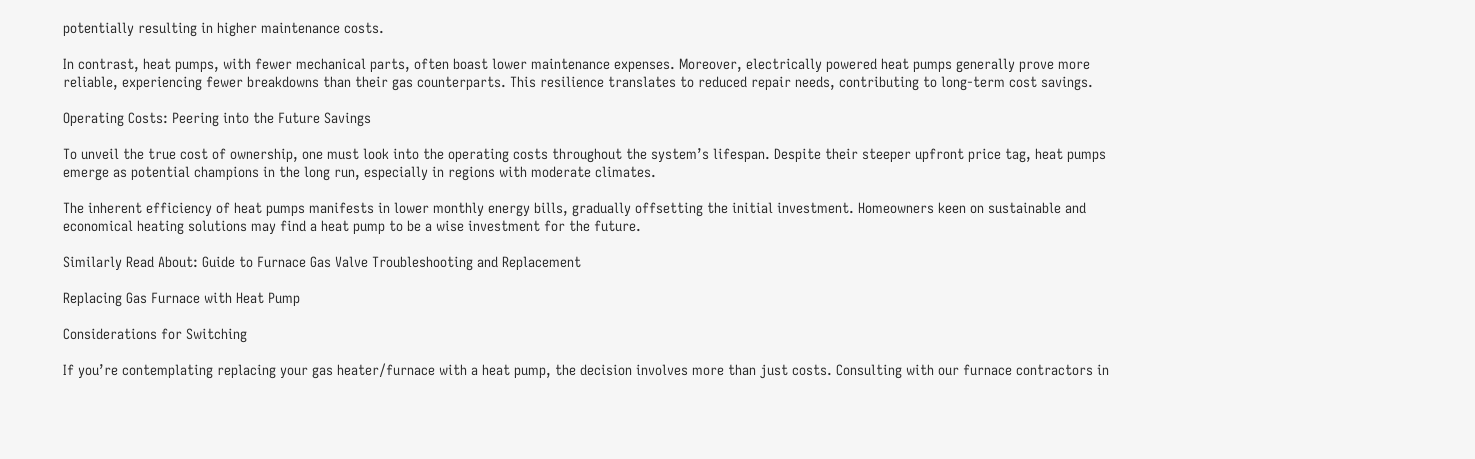potentially resulting in higher maintenance costs.

In contrast, heat pumps, with fewer mechanical parts, often boast lower maintenance expenses. Moreover, electrically powered heat pumps generally prove more reliable, experiencing fewer breakdowns than their gas counterparts. This resilience translates to reduced repair needs, contributing to long-term cost savings.

Operating Costs: Peering into the Future Savings

To unveil the true cost of ownership, one must look into the operating costs throughout the system’s lifespan. Despite their steeper upfront price tag, heat pumps emerge as potential champions in the long run, especially in regions with moderate climates.

The inherent efficiency of heat pumps manifests in lower monthly energy bills, gradually offsetting the initial investment. Homeowners keen on sustainable and economical heating solutions may find a heat pump to be a wise investment for the future.

Similarly Read About: Guide to Furnace Gas Valve Troubleshooting and Replacement

Replacing Gas Furnace with Heat Pump

Considerations for Switching

If you’re contemplating replacing your gas heater/furnace with a heat pump, the decision involves more than just costs. Consulting with our furnace contractors in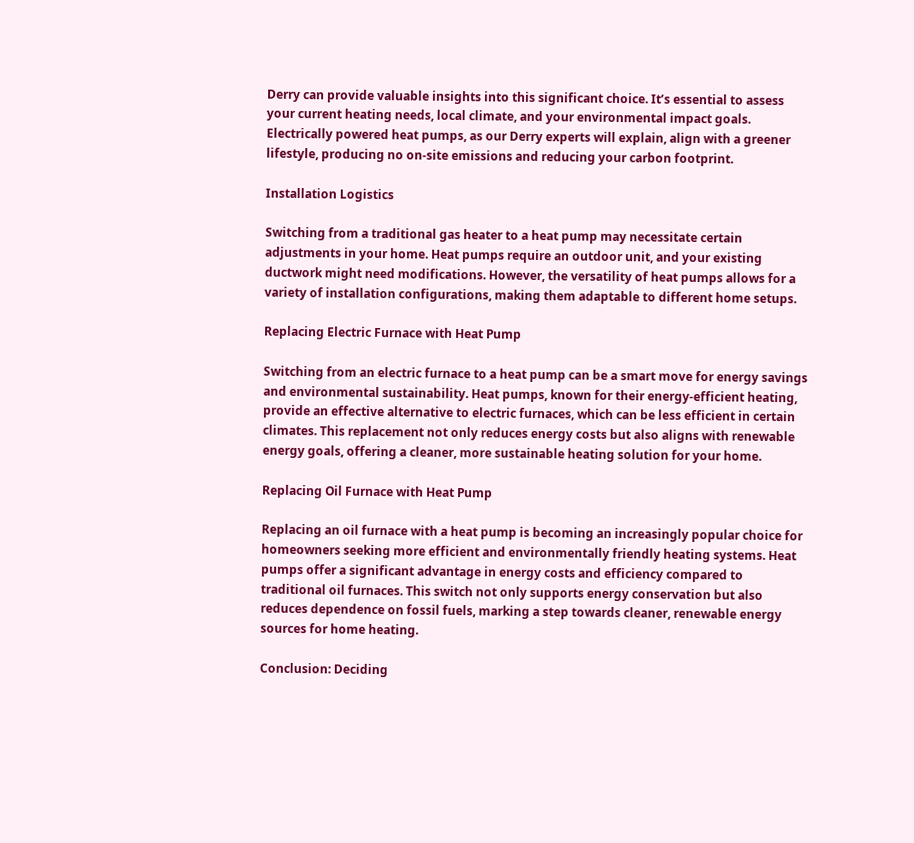Derry can provide valuable insights into this significant choice. It’s essential to assess your current heating needs, local climate, and your environmental impact goals. Electrically powered heat pumps, as our Derry experts will explain, align with a greener lifestyle, producing no on-site emissions and reducing your carbon footprint.

Installation Logistics

Switching from a traditional gas heater to a heat pump may necessitate certain adjustments in your home. Heat pumps require an outdoor unit, and your existing ductwork might need modifications. However, the versatility of heat pumps allows for a variety of installation configurations, making them adaptable to different home setups.

Replacing Electric Furnace with Heat Pump

Switching from an electric furnace to a heat pump can be a smart move for energy savings and environmental sustainability. Heat pumps, known for their energy-efficient heating, provide an effective alternative to electric furnaces, which can be less efficient in certain climates. This replacement not only reduces energy costs but also aligns with renewable energy goals, offering a cleaner, more sustainable heating solution for your home.

Replacing Oil Furnace with Heat Pump

Replacing an oil furnace with a heat pump is becoming an increasingly popular choice for homeowners seeking more efficient and environmentally friendly heating systems. Heat pumps offer a significant advantage in energy costs and efficiency compared to traditional oil furnaces. This switch not only supports energy conservation but also reduces dependence on fossil fuels, marking a step towards cleaner, renewable energy sources for home heating.

Conclusion: Deciding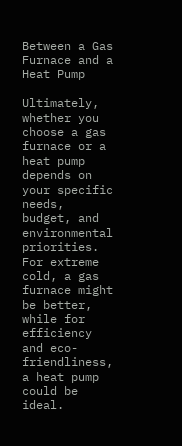Between a Gas Furnace and a Heat Pump

Ultimately, whether you choose a gas furnace or a heat pump depends on your specific needs, budget, and environmental priorities. For extreme cold, a gas furnace might be better, while for efficiency and eco-friendliness, a heat pump could be ideal.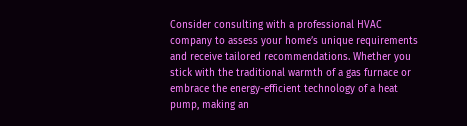Consider consulting with a professional HVAC company to assess your home’s unique requirements and receive tailored recommendations. Whether you stick with the traditional warmth of a gas furnace or embrace the energy-efficient technology of a heat pump, making an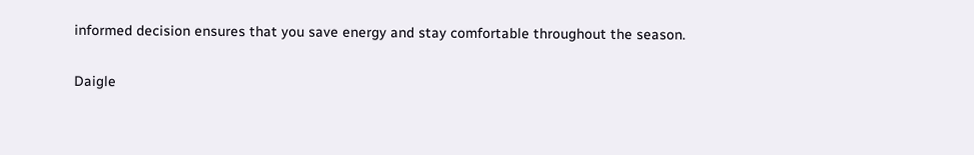informed decision ensures that you save energy and stay comfortable throughout the season.

Daigle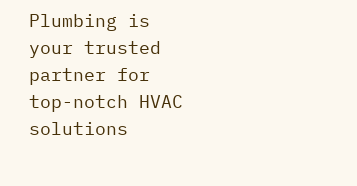Plumbing is your trusted partner for top-notch HVAC solutions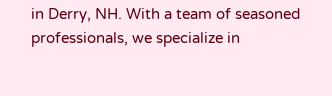in Derry, NH. With a team of seasoned professionals, we specialize in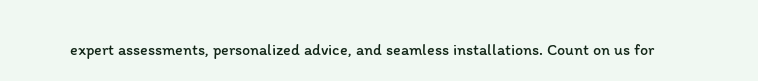expert assessments, personalized advice, and seamless installations. Count on us for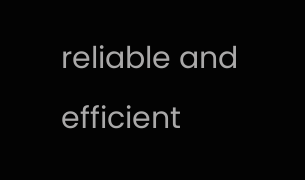reliable and efficient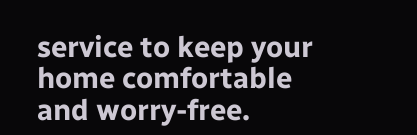service to keep your home comfortable and worry-free.